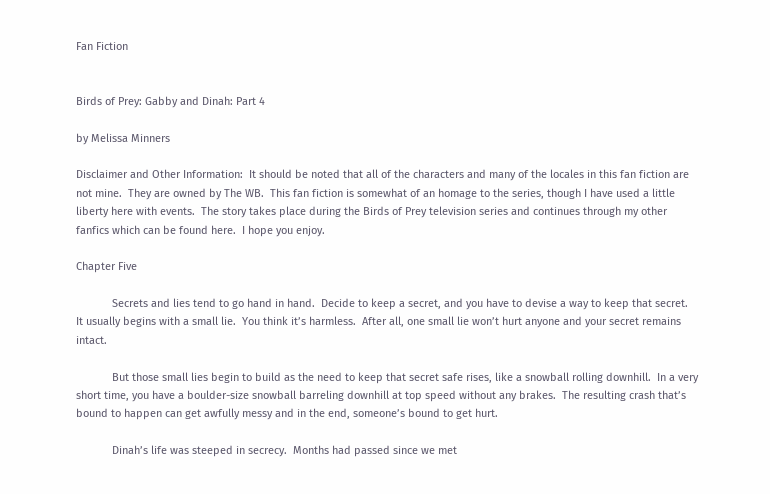Fan Fiction


Birds of Prey: Gabby and Dinah: Part 4

by Melissa Minners

Disclaimer and Other Information:  It should be noted that all of the characters and many of the locales in this fan fiction are not mine.  They are owned by The WB.  This fan fiction is somewhat of an homage to the series, though I have used a little liberty here with events.  The story takes place during the Birds of Prey television series and continues through my other fanfics which can be found here.  I hope you enjoy.

Chapter Five

            Secrets and lies tend to go hand in hand.  Decide to keep a secret, and you have to devise a way to keep that secret.  It usually begins with a small lie.  You think it’s harmless.  After all, one small lie won’t hurt anyone and your secret remains intact.

            But those small lies begin to build as the need to keep that secret safe rises, like a snowball rolling downhill.  In a very short time, you have a boulder-size snowball barreling downhill at top speed without any brakes.  The resulting crash that’s bound to happen can get awfully messy and in the end, someone’s bound to get hurt.

            Dinah’s life was steeped in secrecy.  Months had passed since we met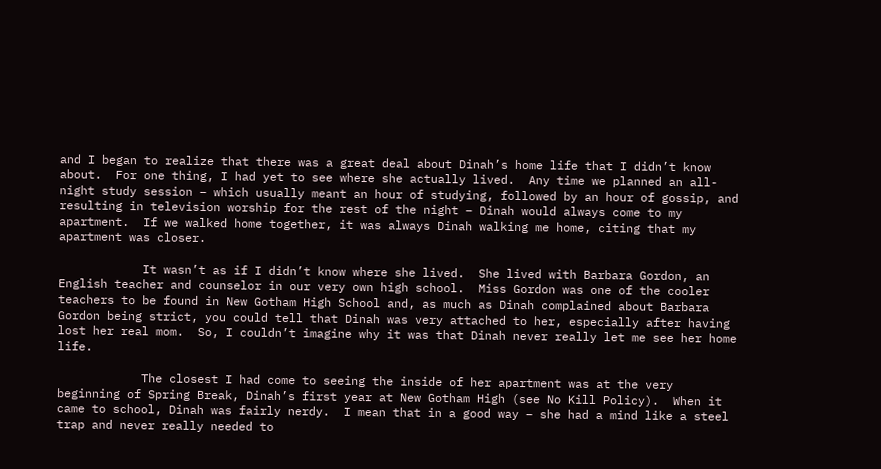and I began to realize that there was a great deal about Dinah’s home life that I didn’t know about.  For one thing, I had yet to see where she actually lived.  Any time we planned an all-night study session – which usually meant an hour of studying, followed by an hour of gossip, and resulting in television worship for the rest of the night – Dinah would always come to my apartment.  If we walked home together, it was always Dinah walking me home, citing that my apartment was closer.

            It wasn’t as if I didn’t know where she lived.  She lived with Barbara Gordon, an English teacher and counselor in our very own high school.  Miss Gordon was one of the cooler teachers to be found in New Gotham High School and, as much as Dinah complained about Barbara Gordon being strict, you could tell that Dinah was very attached to her, especially after having lost her real mom.  So, I couldn’t imagine why it was that Dinah never really let me see her home life.

            The closest I had come to seeing the inside of her apartment was at the very beginning of Spring Break, Dinah’s first year at New Gotham High (see No Kill Policy).  When it came to school, Dinah was fairly nerdy.  I mean that in a good way – she had a mind like a steel trap and never really needed to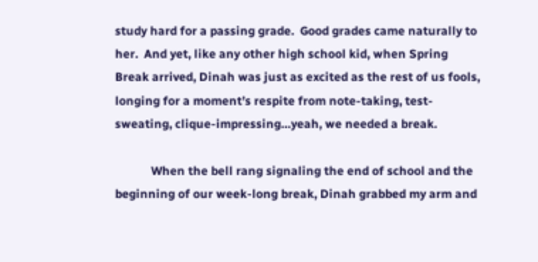study hard for a passing grade.  Good grades came naturally to her.  And yet, like any other high school kid, when Spring Break arrived, Dinah was just as excited as the rest of us fools, longing for a moment’s respite from note-taking, test-sweating, clique-impressing…yeah, we needed a break.

            When the bell rang signaling the end of school and the beginning of our week-long break, Dinah grabbed my arm and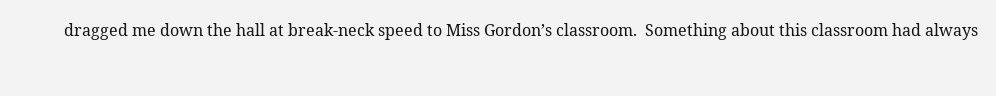dragged me down the hall at break-neck speed to Miss Gordon’s classroom.  Something about this classroom had always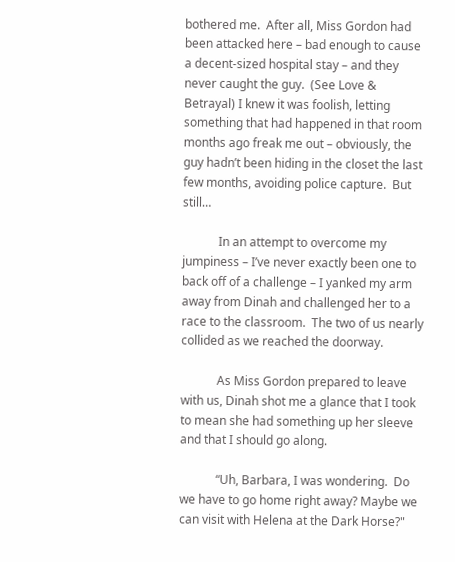bothered me.  After all, Miss Gordon had been attacked here – bad enough to cause a decent-sized hospital stay – and they never caught the guy.  (See Love & Betrayal) I knew it was foolish, letting something that had happened in that room months ago freak me out – obviously, the guy hadn’t been hiding in the closet the last few months, avoiding police capture.  But still…

            In an attempt to overcome my jumpiness – I’ve never exactly been one to back off of a challenge – I yanked my arm away from Dinah and challenged her to a race to the classroom.  The two of us nearly collided as we reached the doorway.

            As Miss Gordon prepared to leave with us, Dinah shot me a glance that I took to mean she had something up her sleeve and that I should go along.

            “Uh, Barbara, I was wondering.  Do we have to go home right away? Maybe we can visit with Helena at the Dark Horse?"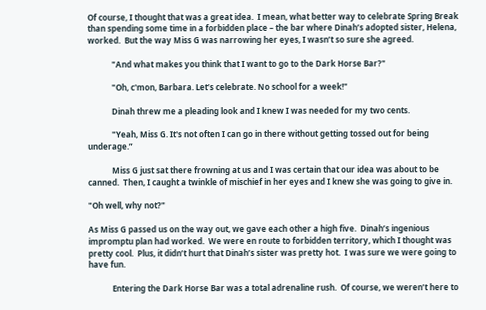Of course, I thought that was a great idea.  I mean, what better way to celebrate Spring Break than spending some time in a forbidden place – the bar where Dinah’s adopted sister, Helena, worked.  But the way Miss G was narrowing her eyes, I wasn’t so sure she agreed.

            "And what makes you think that I want to go to the Dark Horse Bar?"

            "Oh, c'mon, Barbara. Let’s celebrate. No school for a week!"

            Dinah threw me a pleading look and I knew I was needed for my two cents.

            "Yeah, Miss G. It's not often I can go in there without getting tossed out for being underage.”

            Miss G just sat there frowning at us and I was certain that our idea was about to be canned.  Then, I caught a twinkle of mischief in her eyes and I knew she was going to give in.

"Oh well, why not?"

As Miss G passed us on the way out, we gave each other a high five.  Dinah’s ingenious impromptu plan had worked.  We were en route to forbidden territory, which I thought was pretty cool.  Plus, it didn’t hurt that Dinah’s sister was pretty hot.  I was sure we were going to have fun.

            Entering the Dark Horse Bar was a total adrenaline rush.  Of course, we weren’t here to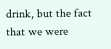drink, but the fact that we were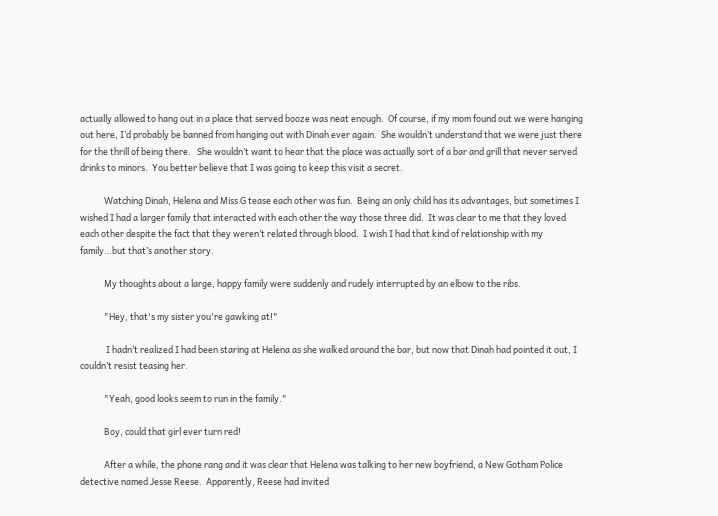actually allowed to hang out in a place that served booze was neat enough.  Of course, if my mom found out we were hanging out here, I’d probably be banned from hanging out with Dinah ever again.  She wouldn’t understand that we were just there for the thrill of being there.   She wouldn’t want to hear that the place was actually sort of a bar and grill that never served drinks to minors.  You better believe that I was going to keep this visit a secret.

            Watching Dinah, Helena and Miss G tease each other was fun.  Being an only child has its advantages, but sometimes I wished I had a larger family that interacted with each other the way those three did.  It was clear to me that they loved each other despite the fact that they weren’t related through blood.  I wish I had that kind of relationship with my family…but that’s another story.

            My thoughts about a large, happy family were suddenly and rudely interrupted by an elbow to the ribs.

            "Hey, that's my sister you're gawking at!"

             I hadn’t realized I had been staring at Helena as she walked around the bar, but now that Dinah had pointed it out, I couldn’t resist teasing her.

            "Yeah, good looks seem to run in the family."

            Boy, could that girl ever turn red!

            After a while, the phone rang and it was clear that Helena was talking to her new boyfriend, a New Gotham Police detective named Jesse Reese.  Apparently, Reese had invited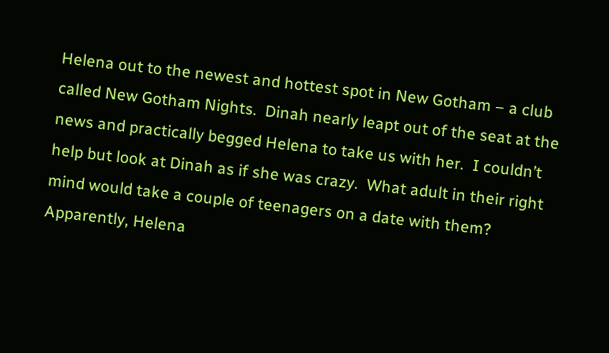Helena out to the newest and hottest spot in New Gotham – a club called New Gotham Nights.  Dinah nearly leapt out of the seat at the news and practically begged Helena to take us with her.  I couldn’t help but look at Dinah as if she was crazy.  What adult in their right mind would take a couple of teenagers on a date with them?  Apparently, Helena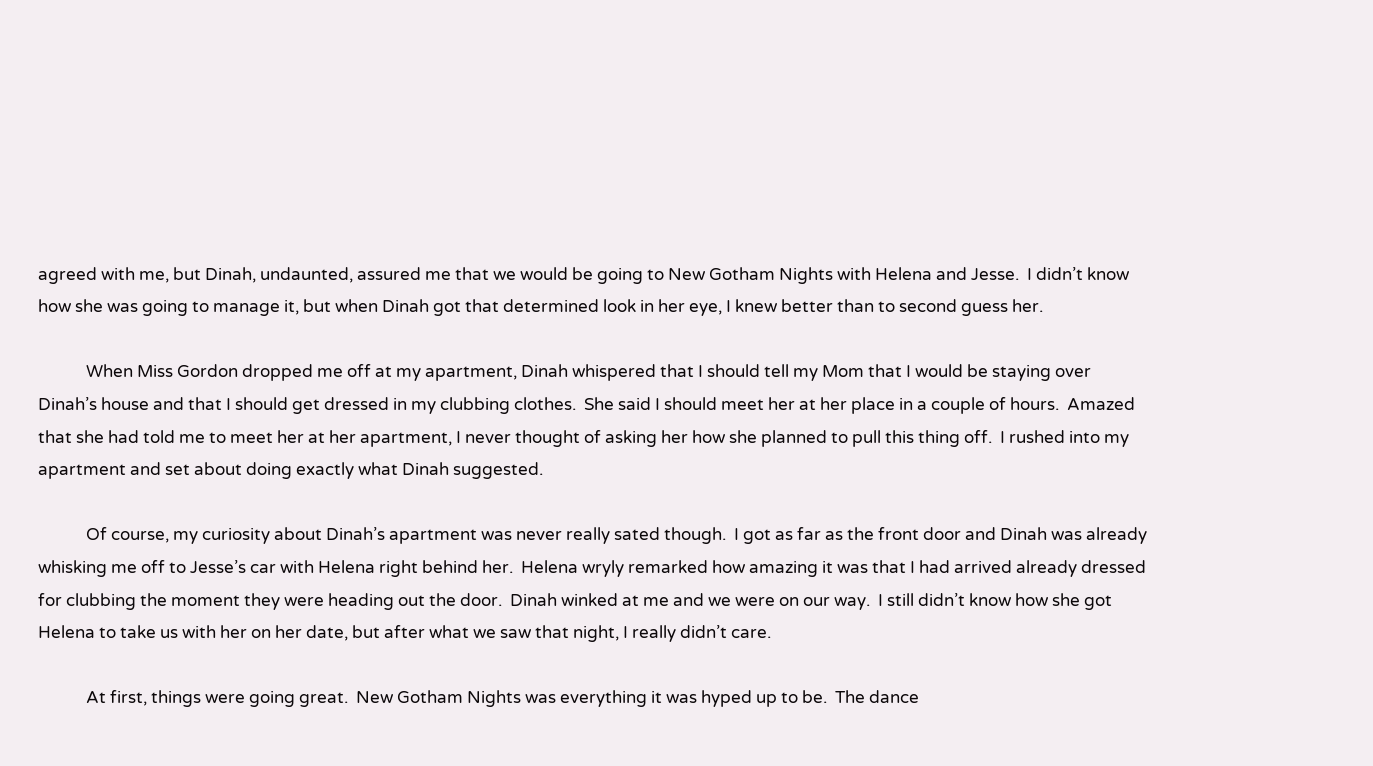agreed with me, but Dinah, undaunted, assured me that we would be going to New Gotham Nights with Helena and Jesse.  I didn’t know how she was going to manage it, but when Dinah got that determined look in her eye, I knew better than to second guess her.

            When Miss Gordon dropped me off at my apartment, Dinah whispered that I should tell my Mom that I would be staying over Dinah’s house and that I should get dressed in my clubbing clothes.  She said I should meet her at her place in a couple of hours.  Amazed that she had told me to meet her at her apartment, I never thought of asking her how she planned to pull this thing off.  I rushed into my apartment and set about doing exactly what Dinah suggested.

            Of course, my curiosity about Dinah’s apartment was never really sated though.  I got as far as the front door and Dinah was already whisking me off to Jesse’s car with Helena right behind her.  Helena wryly remarked how amazing it was that I had arrived already dressed for clubbing the moment they were heading out the door.  Dinah winked at me and we were on our way.  I still didn’t know how she got Helena to take us with her on her date, but after what we saw that night, I really didn’t care.

            At first, things were going great.  New Gotham Nights was everything it was hyped up to be.  The dance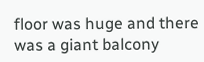floor was huge and there was a giant balcony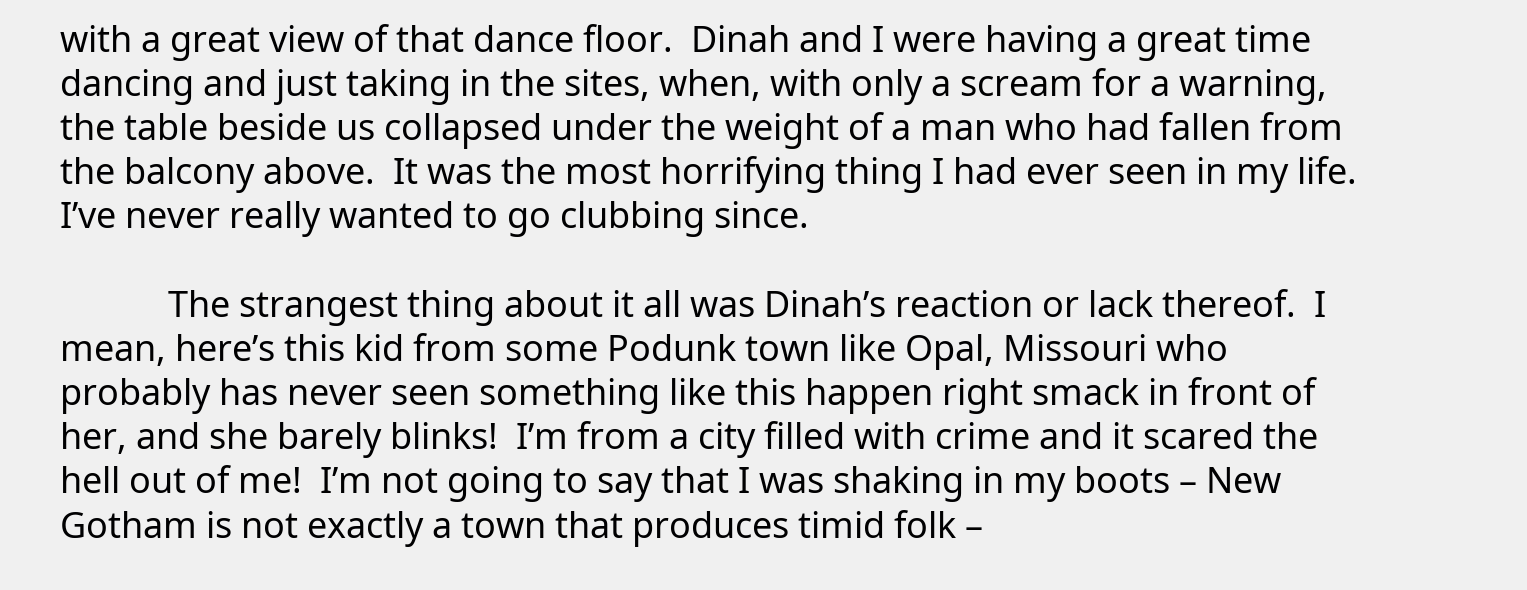with a great view of that dance floor.  Dinah and I were having a great time dancing and just taking in the sites, when, with only a scream for a warning, the table beside us collapsed under the weight of a man who had fallen from the balcony above.  It was the most horrifying thing I had ever seen in my life.  I’ve never really wanted to go clubbing since.

            The strangest thing about it all was Dinah’s reaction or lack thereof.  I mean, here’s this kid from some Podunk town like Opal, Missouri who probably has never seen something like this happen right smack in front of her, and she barely blinks!  I’m from a city filled with crime and it scared the hell out of me!  I’m not going to say that I was shaking in my boots – New Gotham is not exactly a town that produces timid folk –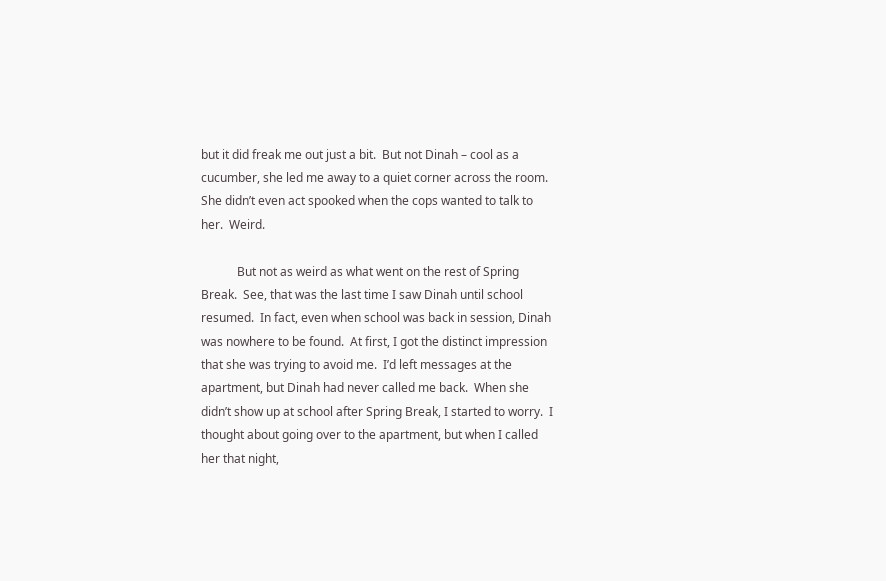but it did freak me out just a bit.  But not Dinah – cool as a cucumber, she led me away to a quiet corner across the room.  She didn’t even act spooked when the cops wanted to talk to her.  Weird.

            But not as weird as what went on the rest of Spring Break.  See, that was the last time I saw Dinah until school resumed.  In fact, even when school was back in session, Dinah was nowhere to be found.  At first, I got the distinct impression that she was trying to avoid me.  I’d left messages at the apartment, but Dinah had never called me back.  When she didn’t show up at school after Spring Break, I started to worry.  I thought about going over to the apartment, but when I called her that night,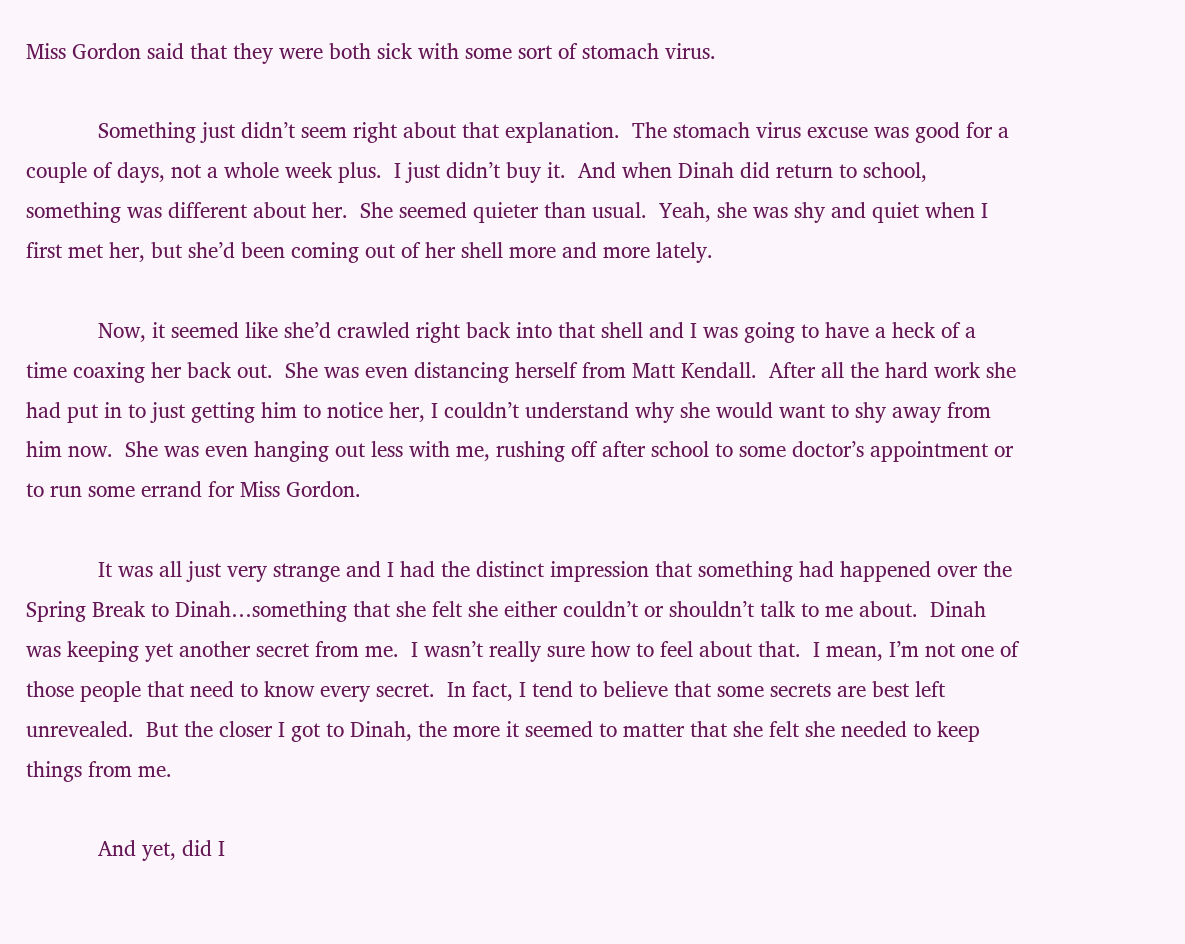Miss Gordon said that they were both sick with some sort of stomach virus.

            Something just didn’t seem right about that explanation.  The stomach virus excuse was good for a couple of days, not a whole week plus.  I just didn’t buy it.  And when Dinah did return to school, something was different about her.  She seemed quieter than usual.  Yeah, she was shy and quiet when I first met her, but she’d been coming out of her shell more and more lately.

            Now, it seemed like she’d crawled right back into that shell and I was going to have a heck of a time coaxing her back out.  She was even distancing herself from Matt Kendall.  After all the hard work she had put in to just getting him to notice her, I couldn’t understand why she would want to shy away from him now.  She was even hanging out less with me, rushing off after school to some doctor’s appointment or to run some errand for Miss Gordon.

            It was all just very strange and I had the distinct impression that something had happened over the Spring Break to Dinah…something that she felt she either couldn’t or shouldn’t talk to me about.  Dinah was keeping yet another secret from me.  I wasn’t really sure how to feel about that.  I mean, I’m not one of those people that need to know every secret.  In fact, I tend to believe that some secrets are best left unrevealed.  But the closer I got to Dinah, the more it seemed to matter that she felt she needed to keep things from me.

            And yet, did I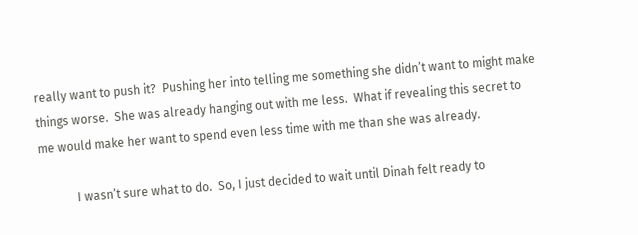really want to push it?  Pushing her into telling me something she didn’t want to might make things worse.  She was already hanging out with me less.  What if revealing this secret to me would make her want to spend even less time with me than she was already.

            I wasn’t sure what to do.  So, I just decided to wait until Dinah felt ready to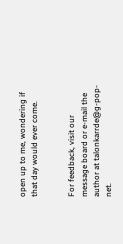open up to me, wondering if that day would ever come.


For feedback, visit our message board or e-mail the author at talonkarrde@g-pop-net.